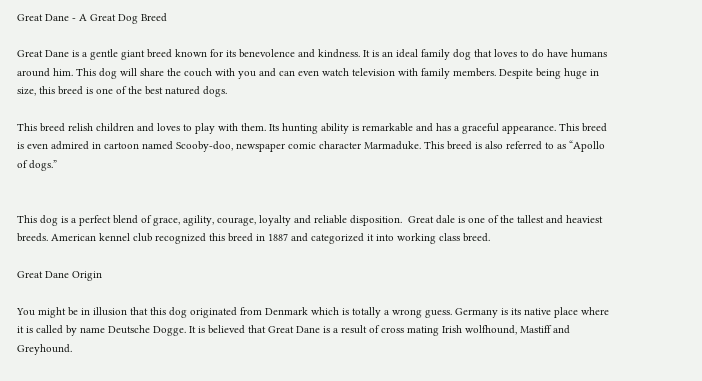Great Dane - A Great Dog Breed

Great Dane is a gentle giant breed known for its benevolence and kindness. It is an ideal family dog that loves to do have humans around him. This dog will share the couch with you and can even watch television with family members. Despite being huge in size, this breed is one of the best natured dogs.

This breed relish children and loves to play with them. Its hunting ability is remarkable and has a graceful appearance. This breed is even admired in cartoon named Scooby-doo, newspaper comic character Marmaduke. This breed is also referred to as “Apollo of dogs.”


This dog is a perfect blend of grace, agility, courage, loyalty and reliable disposition.  Great dale is one of the tallest and heaviest breeds. American kennel club recognized this breed in 1887 and categorized it into working class breed.

Great Dane Origin

You might be in illusion that this dog originated from Denmark which is totally a wrong guess. Germany is its native place where it is called by name Deutsche Dogge. It is believed that Great Dane is a result of cross mating Irish wolfhound, Mastiff and Greyhound.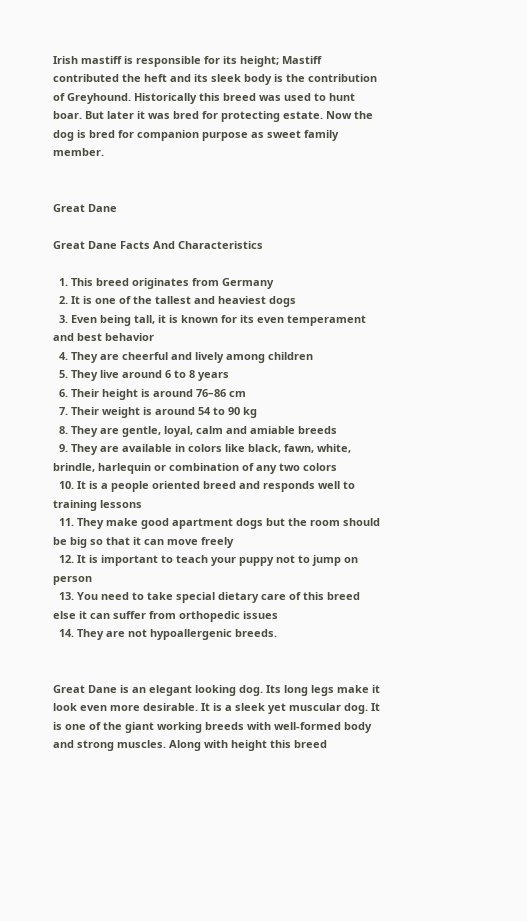Irish mastiff is responsible for its height; Mastiff contributed the heft and its sleek body is the contribution of Greyhound. Historically this breed was used to hunt boar. But later it was bred for protecting estate. Now the dog is bred for companion purpose as sweet family member.


Great Dane

Great Dane Facts And Characteristics

  1. This breed originates from Germany
  2. It is one of the tallest and heaviest dogs
  3. Even being tall, it is known for its even temperament and best behavior
  4. They are cheerful and lively among children
  5. They live around 6 to 8 years
  6. Their height is around 76–86 cm
  7. Their weight is around 54 to 90 kg
  8. They are gentle, loyal, calm and amiable breeds
  9. They are available in colors like black, fawn, white, brindle, harlequin or combination of any two colors
  10. It is a people oriented breed and responds well to training lessons
  11. They make good apartment dogs but the room should be big so that it can move freely
  12. It is important to teach your puppy not to jump on person
  13. You need to take special dietary care of this breed else it can suffer from orthopedic issues
  14. They are not hypoallergenic breeds.


Great Dane is an elegant looking dog. Its long legs make it look even more desirable. It is a sleek yet muscular dog. It is one of the giant working breeds with well-formed body and strong muscles. Along with height this breed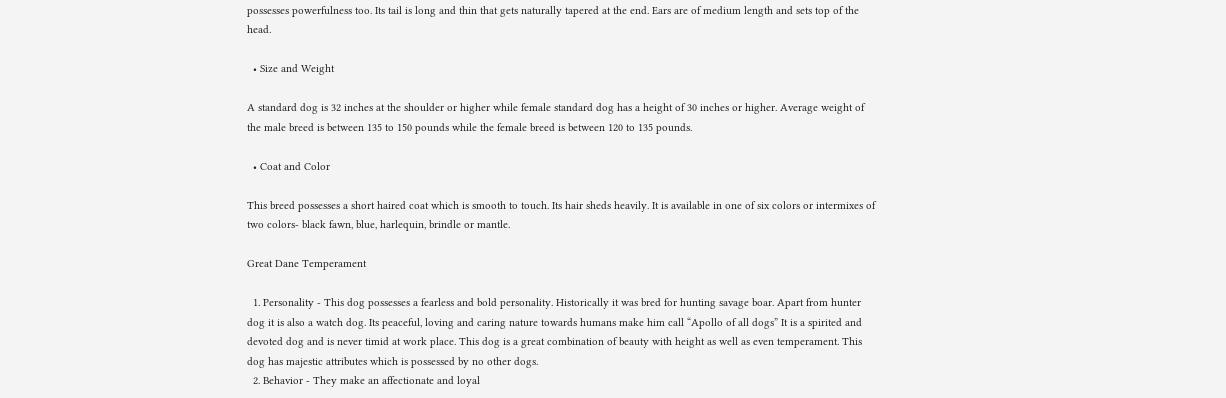possesses powerfulness too. Its tail is long and thin that gets naturally tapered at the end. Ears are of medium length and sets top of the head.

  • Size and Weight

A standard dog is 32 inches at the shoulder or higher while female standard dog has a height of 30 inches or higher. Average weight of the male breed is between 135 to 150 pounds while the female breed is between 120 to 135 pounds.

  • Coat and Color

This breed possesses a short haired coat which is smooth to touch. Its hair sheds heavily. It is available in one of six colors or intermixes of two colors- black fawn, blue, harlequin, brindle or mantle.

Great Dane Temperament

  1. Personality - This dog possesses a fearless and bold personality. Historically it was bred for hunting savage boar. Apart from hunter dog it is also a watch dog. Its peaceful, loving and caring nature towards humans make him call “Apollo of all dogs” It is a spirited and devoted dog and is never timid at work place. This dog is a great combination of beauty with height as well as even temperament. This dog has majestic attributes which is possessed by no other dogs.
  2. Behavior - They make an affectionate and loyal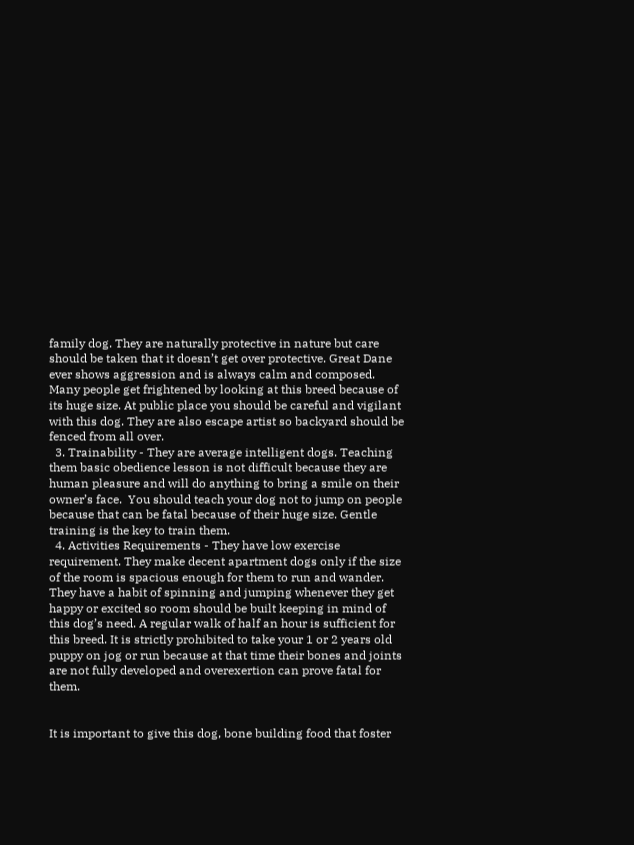family dog. They are naturally protective in nature but care should be taken that it doesn’t get over protective. Great Dane ever shows aggression and is always calm and composed. Many people get frightened by looking at this breed because of its huge size. At public place you should be careful and vigilant with this dog. They are also escape artist so backyard should be fenced from all over.
  3. Trainability - They are average intelligent dogs. Teaching them basic obedience lesson is not difficult because they are human pleasure and will do anything to bring a smile on their owner’s face.  You should teach your dog not to jump on people because that can be fatal because of their huge size. Gentle training is the key to train them.
  4. Activities Requirements - They have low exercise requirement. They make decent apartment dogs only if the size of the room is spacious enough for them to run and wander. They have a habit of spinning and jumping whenever they get happy or excited so room should be built keeping in mind of this dog’s need. A regular walk of half an hour is sufficient for this breed. It is strictly prohibited to take your 1 or 2 years old puppy on jog or run because at that time their bones and joints are not fully developed and overexertion can prove fatal for them.


It is important to give this dog, bone building food that foster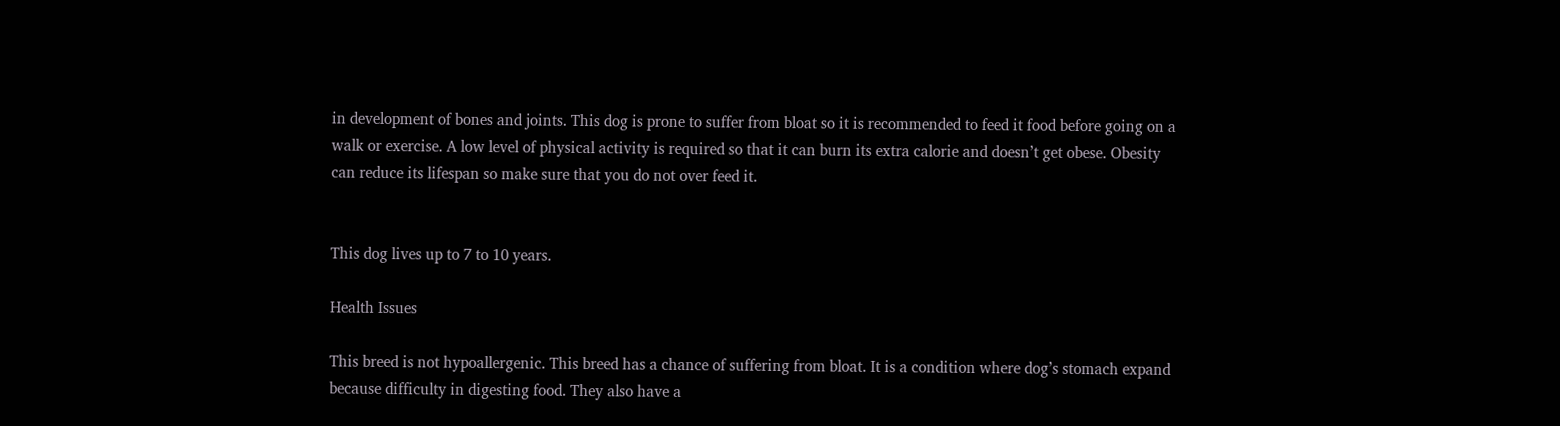in development of bones and joints. This dog is prone to suffer from bloat so it is recommended to feed it food before going on a walk or exercise. A low level of physical activity is required so that it can burn its extra calorie and doesn’t get obese. Obesity can reduce its lifespan so make sure that you do not over feed it.


This dog lives up to 7 to 10 years.

Health Issues

This breed is not hypoallergenic. This breed has a chance of suffering from bloat. It is a condition where dog’s stomach expand because difficulty in digesting food. They also have a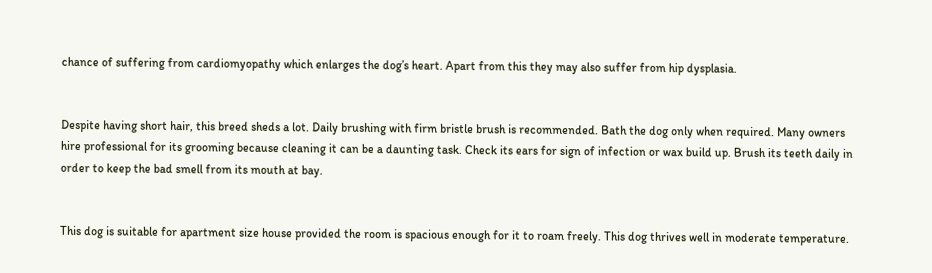chance of suffering from cardiomyopathy which enlarges the dog’s heart. Apart from this they may also suffer from hip dysplasia.


Despite having short hair, this breed sheds a lot. Daily brushing with firm bristle brush is recommended. Bath the dog only when required. Many owners hire professional for its grooming because cleaning it can be a daunting task. Check its ears for sign of infection or wax build up. Brush its teeth daily in order to keep the bad smell from its mouth at bay.


This dog is suitable for apartment size house provided the room is spacious enough for it to roam freely. This dog thrives well in moderate temperature.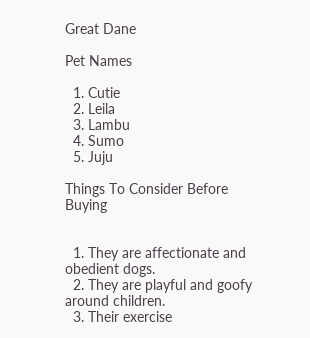Great Dane

Pet Names

  1. Cutie
  2. Leila
  3. Lambu
  4. Sumo
  5. Juju

Things To Consider Before Buying


  1. They are affectionate and obedient dogs.
  2. They are playful and goofy around children.
  3. Their exercise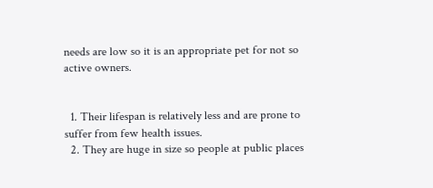needs are low so it is an appropriate pet for not so active owners.


  1. Their lifespan is relatively less and are prone to suffer from few health issues.
  2. They are huge in size so people at public places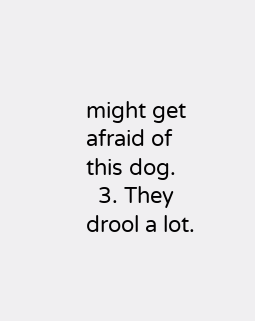might get afraid of this dog.
  3. They drool a lot.